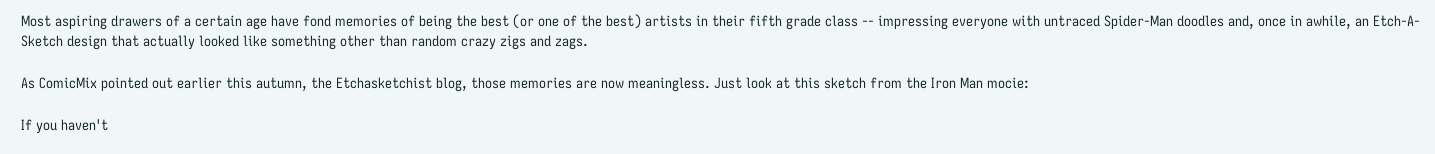Most aspiring drawers of a certain age have fond memories of being the best (or one of the best) artists in their fifth grade class -- impressing everyone with untraced Spider-Man doodles and, once in awhile, an Etch-A-Sketch design that actually looked like something other than random crazy zigs and zags.

As ComicMix pointed out earlier this autumn, the Etchasketchist blog, those memories are now meaningless. Just look at this sketch from the Iron Man mocie:

If you haven't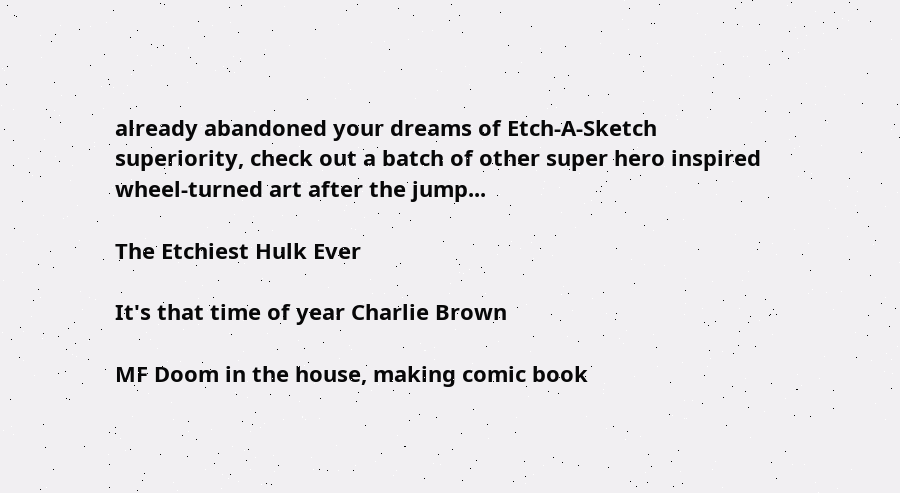already abandoned your dreams of Etch-A-Sketch superiority, check out a batch of other super hero inspired wheel-turned art after the jump...

The Etchiest Hulk Ever

It's that time of year Charlie Brown

MF Doom in the house, making comic book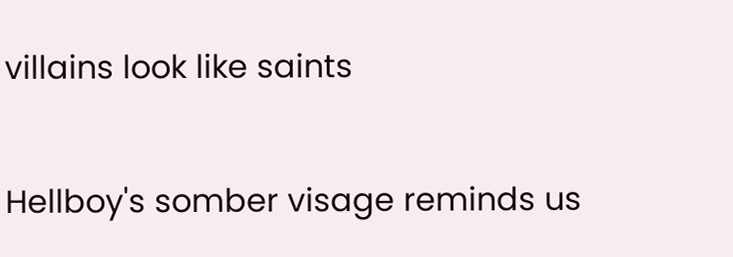villains look like saints

Hellboy's somber visage reminds us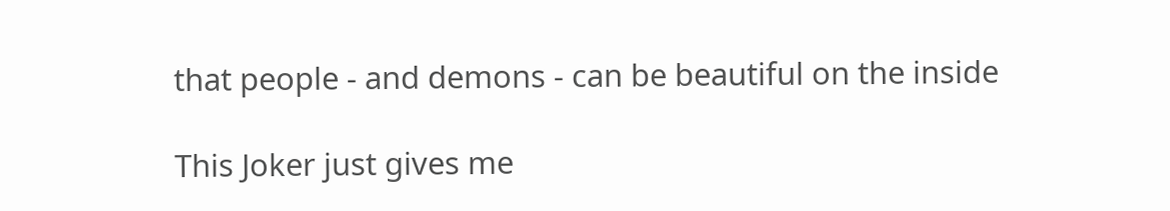that people - and demons - can be beautiful on the inside

This Joker just gives me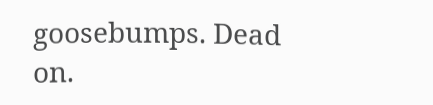goosebumps. Dead on.